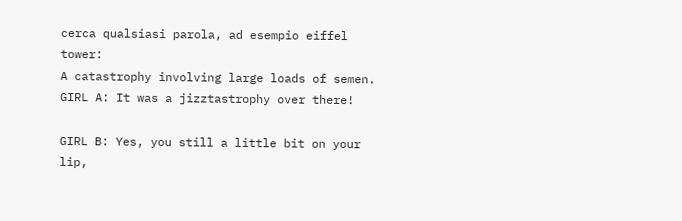cerca qualsiasi parola, ad esempio eiffel tower:
A catastrophy involving large loads of semen.
GIRL A: It was a jizztastrophy over there!

GIRL B: Yes, you still a little bit on your lip,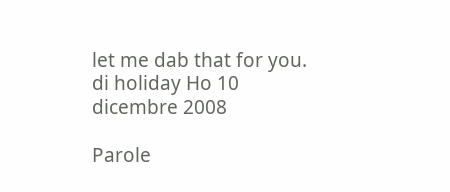let me dab that for you.
di holiday Ho 10 dicembre 2008

Parole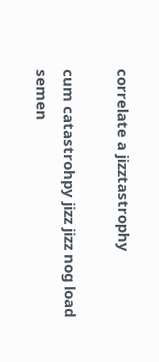correlate a jizztastrophy

cum catastrohpy jizz jizz nog load semen